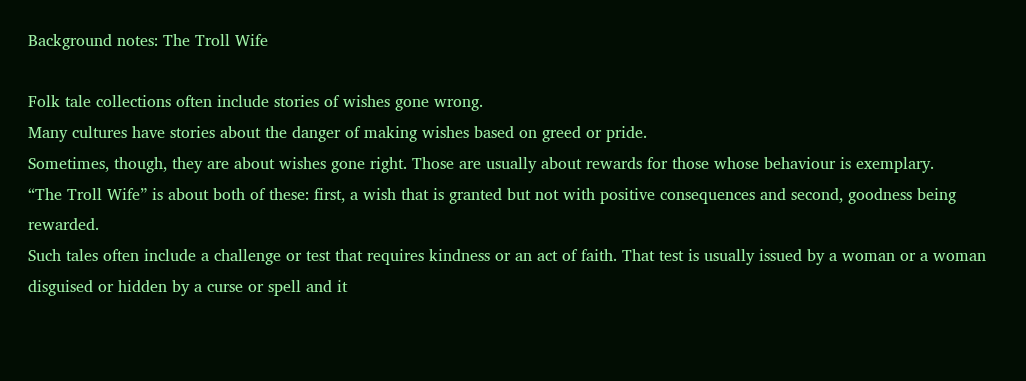Background notes: The Troll Wife

Folk tale collections often include stories of wishes gone wrong.
Many cultures have stories about the danger of making wishes based on greed or pride.
Sometimes, though, they are about wishes gone right. Those are usually about rewards for those whose behaviour is exemplary.
“The Troll Wife” is about both of these: first, a wish that is granted but not with positive consequences and second, goodness being rewarded.
Such tales often include a challenge or test that requires kindness or an act of faith. That test is usually issued by a woman or a woman disguised or hidden by a curse or spell and it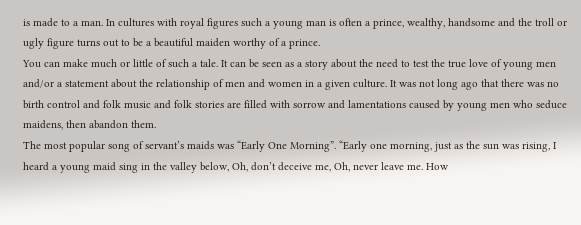is made to a man. In cultures with royal figures such a young man is often a prince, wealthy, handsome and the troll or ugly figure turns out to be a beautiful maiden worthy of a prince.
You can make much or little of such a tale. It can be seen as a story about the need to test the true love of young men and/or a statement about the relationship of men and women in a given culture. It was not long ago that there was no birth control and folk music and folk stories are filled with sorrow and lamentations caused by young men who seduce maidens, then abandon them.
The most popular song of servant’s maids was “Early One Morning”. “Early one morning, just as the sun was rising, I heard a young maid sing in the valley below, Oh, don’t deceive me, Oh, never leave me. How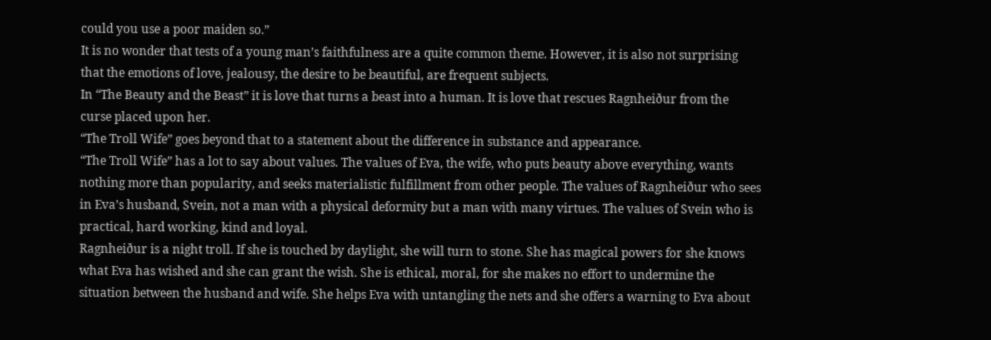could you use a poor maiden so.”
It is no wonder that tests of a young man’s faithfulness are a quite common theme. However, it is also not surprising that the emotions of love, jealousy, the desire to be beautiful, are frequent subjects.
In “The Beauty and the Beast” it is love that turns a beast into a human. It is love that rescues Ragnheiður from the curse placed upon her.
“The Troll Wife” goes beyond that to a statement about the difference in substance and appearance.
“The Troll Wife” has a lot to say about values. The values of Eva, the wife, who puts beauty above everything, wants nothing more than popularity, and seeks materialistic fulfillment from other people. The values of Ragnheiður who sees in Eva’s husband, Svein, not a man with a physical deformity but a man with many virtues. The values of Svein who is practical, hard working, kind and loyal.
Ragnheiður is a night troll. If she is touched by daylight, she will turn to stone. She has magical powers for she knows what Eva has wished and she can grant the wish. She is ethical, moral, for she makes no effort to undermine the situation between the husband and wife. She helps Eva with untangling the nets and she offers a warning to Eva about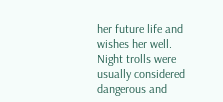her future life and wishes her well.
Night trolls were usually considered dangerous and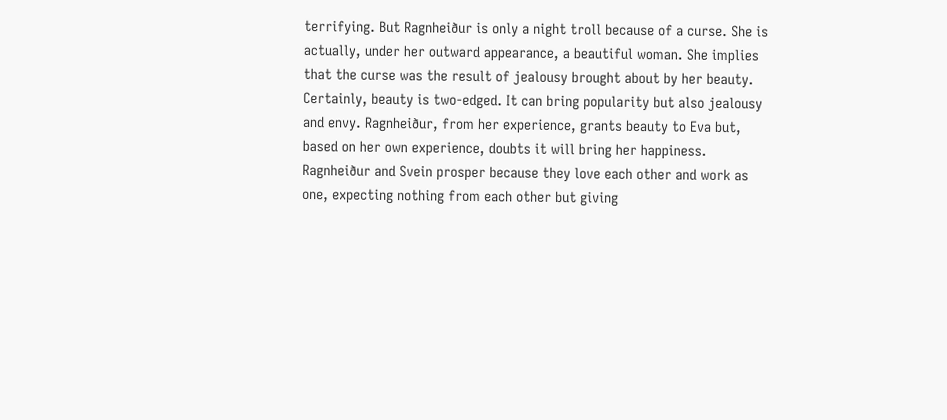terrifying. But Ragnheiður is only a night troll because of a curse. She is actually, under her outward appearance, a beautiful woman. She implies that the curse was the result of jealousy brought about by her beauty. Certainly, beauty is two-edged. It can bring popularity but also jealousy and envy. Ragnheiður, from her experience, grants beauty to Eva but, based on her own experience, doubts it will bring her happiness.
Ragnheiður and Svein prosper because they love each other and work as one, expecting nothing from each other but giving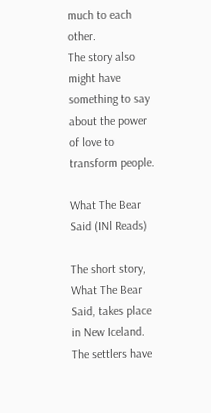much to each other.
The story also might have something to say about the power of love to transform people.

What The Bear Said (INl Reads)

The short story, What The Bear Said, takes place in New Iceland. The settlers have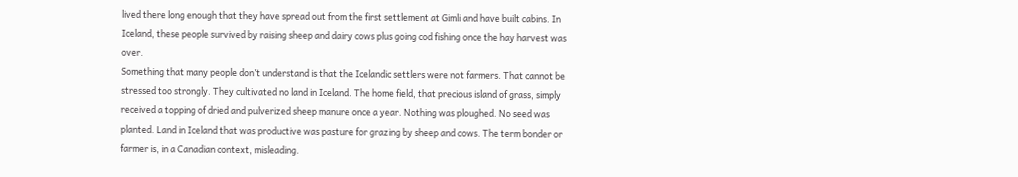lived there long enough that they have spread out from the first settlement at Gimli and have built cabins. In Iceland, these people survived by raising sheep and dairy cows plus going cod fishing once the hay harvest was over.
Something that many people don’t understand is that the Icelandic settlers were not farmers. That cannot be stressed too strongly. They cultivated no land in Iceland. The home field, that precious island of grass, simply received a topping of dried and pulverized sheep manure once a year. Nothing was ploughed. No seed was planted. Land in Iceland that was productive was pasture for grazing by sheep and cows. The term bonder or farmer is, in a Canadian context, misleading.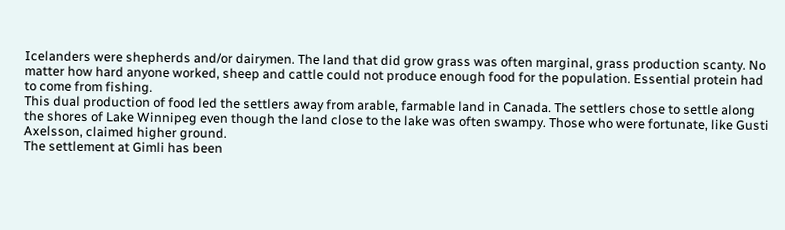Icelanders were shepherds and/or dairymen. The land that did grow grass was often marginal, grass production scanty. No matter how hard anyone worked, sheep and cattle could not produce enough food for the population. Essential protein had to come from fishing.
This dual production of food led the settlers away from arable, farmable land in Canada. The settlers chose to settle along the shores of Lake Winnipeg even though the land close to the lake was often swampy. Those who were fortunate, like Gusti Axelsson, claimed higher ground.
The settlement at Gimli has been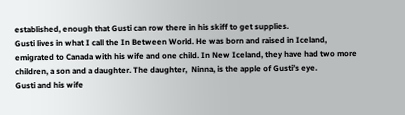established, enough that Gusti can row there in his skiff to get supplies.
Gusti lives in what I call the In Between World. He was born and raised in Iceland, emigrated to Canada with his wife and one child. In New Iceland, they have had two more children, a son and a daughter. The daughter,  Ninna, is the apple of Gusti’s eye.
Gusti and his wife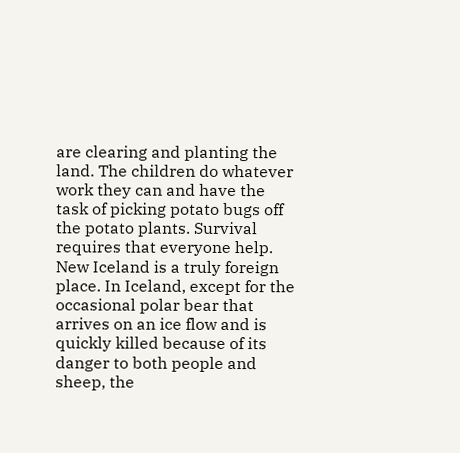are clearing and planting the land. The children do whatever work they can and have the task of picking potato bugs off the potato plants. Survival requires that everyone help.
New Iceland is a truly foreign place. In Iceland, except for the occasional polar bear that arrives on an ice flow and is quickly killed because of its danger to both people and sheep, the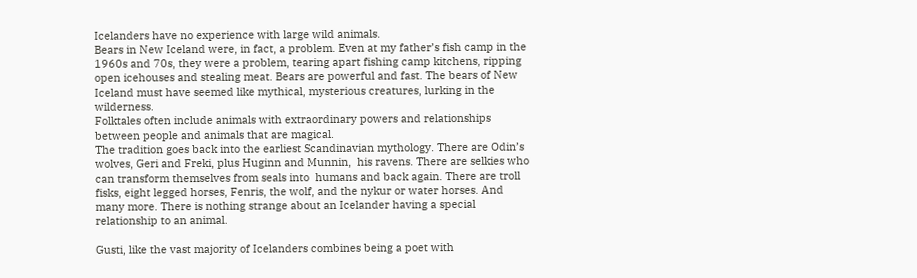Icelanders have no experience with large wild animals.
Bears in New Iceland were, in fact, a problem. Even at my father’s fish camp in the 1960s and 70s, they were a problem, tearing apart fishing camp kitchens, ripping open icehouses and stealing meat. Bears are powerful and fast. The bears of New Iceland must have seemed like mythical, mysterious creatures, lurking in the wilderness.
Folktales often include animals with extraordinary powers and relationships between people and animals that are magical.
The tradition goes back into the earliest Scandinavian mythology. There are Odin’s wolves, Geri and Freki, plus Huginn and Munnin,  his ravens. There are selkies who can transform themselves from seals into  humans and back again. There are troll fisks, eight legged horses, Fenris, the wolf, and the nykur or water horses. And many more. There is nothing strange about an Icelander having a special relationship to an animal.

Gusti, like the vast majority of Icelanders combines being a poet with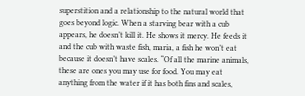superstition and a relationship to the natural world that goes beyond logic. When a starving bear with a cub appears, he doesn’t kill it. He shows it mercy. He feeds it and the cub with waste fish, maria, a fish he won’t eat because it doesn’t have scales. “Of all the marine animals, these are ones you may use for food. You may eat anything from the water if it has both fins and scales,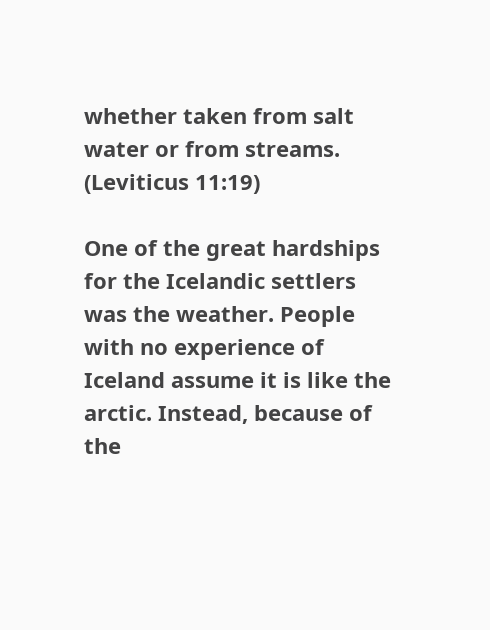whether taken from salt water or from streams. (Leviticus 11:19)

One of the great hardships for the Icelandic settlers was the weather. People with no experience of Iceland assume it is like the arctic. Instead, because of the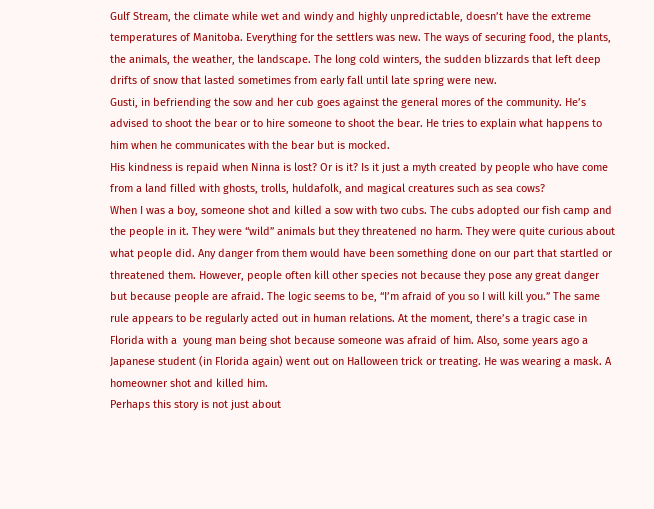Gulf Stream, the climate while wet and windy and highly unpredictable, doesn’t have the extreme temperatures of Manitoba. Everything for the settlers was new. The ways of securing food, the plants, the animals, the weather, the landscape. The long cold winters, the sudden blizzards that left deep drifts of snow that lasted sometimes from early fall until late spring were new.
Gusti, in befriending the sow and her cub goes against the general mores of the community. He’s advised to shoot the bear or to hire someone to shoot the bear. He tries to explain what happens to him when he communicates with the bear but is mocked.
His kindness is repaid when Ninna is lost? Or is it? Is it just a myth created by people who have come from a land filled with ghosts, trolls, huldafolk, and magical creatures such as sea cows?
When I was a boy, someone shot and killed a sow with two cubs. The cubs adopted our fish camp and the people in it. They were “wild” animals but they threatened no harm. They were quite curious about what people did. Any danger from them would have been something done on our part that startled or threatened them. However, people often kill other species not because they pose any great danger but because people are afraid. The logic seems to be, “I’m afraid of you so I will kill you.” The same rule appears to be regularly acted out in human relations. At the moment, there’s a tragic case in Florida with a  young man being shot because someone was afraid of him. Also, some years ago a Japanese student (in Florida again) went out on Halloween trick or treating. He was wearing a mask. A homeowner shot and killed him.
Perhaps this story is not just about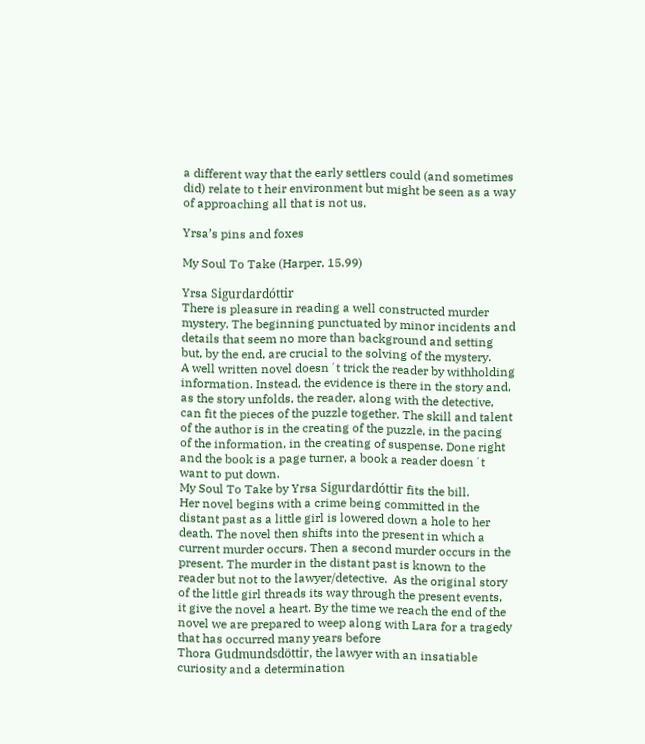a different way that the early settlers could (and sometimes did) relate to t heir environment but might be seen as a way of approaching all that is not us.

Yrsa’s pins and foxes

My Soul To Take (Harper, 15.99)

Yrsa Sigurdardóttir
There is pleasure in reading a well constructed murder mystery. The beginning punctuated by minor incidents and details that seem no more than background and setting but, by the end, are crucial to the solving of the mystery.
A well written novel doesn´t trick the reader by withholding information. Instead, the evidence is there in the story and, as the story unfolds, the reader, along with the detective, can fit the pieces of the puzzle together. The skill and talent of the author is in the creating of the puzzle, in the pacing of the information, in the creating of suspense. Done right and the book is a page turner, a book a reader doesn´t want to put down.
My Soul To Take by Yrsa Sigurdardóttir fits the bill.
Her novel begins with a crime being committed in the distant past as a little girl is lowered down a hole to her death. The novel then shifts into the present in which a current murder occurs. Then a second murder occurs in the present. The murder in the distant past is known to the reader but not to the lawyer/detective.  As the original story of the little girl threads its way through the present events, it give the novel a heart. By the time we reach the end of the novel we are prepared to weep along with Lara for a tragedy that has occurred many years before
Thora Gudmundsdöttir, the lawyer with an insatiable curiosity and a determination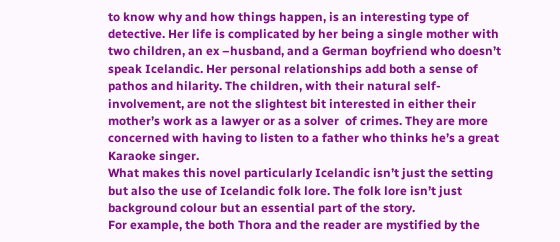to know why and how things happen, is an interesting type of detective. Her life is complicated by her being a single mother with two children, an ex –husband, and a German boyfriend who doesn’t speak Icelandic. Her personal relationships add both a sense of pathos and hilarity. The children, with their natural self-involvement, are not the slightest bit interested in either their mother’s work as a lawyer or as a solver  of crimes. They are more concerned with having to listen to a father who thinks he’s a great Karaoke singer.
What makes this novel particularly Icelandic isn’t just the setting but also the use of Icelandic folk lore. The folk lore isn’t just background colour but an essential part of the story.
For example, the both Thora and the reader are mystified by the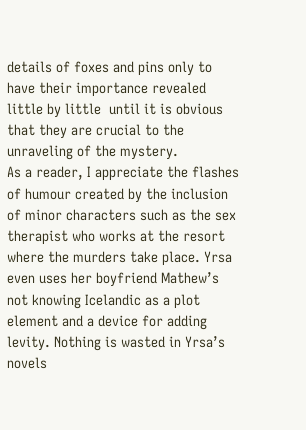details of foxes and pins only to have their importance revealed little by little  until it is obvious that they are crucial to the unraveling of the mystery.
As a reader, I appreciate the flashes of humour created by the inclusion of minor characters such as the sex therapist who works at the resort where the murders take place. Yrsa even uses her boyfriend Mathew’s not knowing Icelandic as a plot element and a device for adding levity. Nothing is wasted in Yrsa’s novels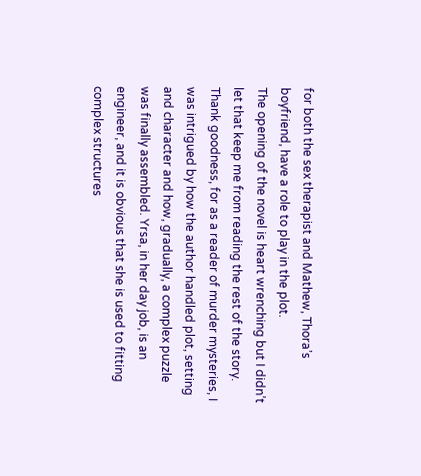for both the sex therapist and Mathew, Thora’s boyfriend, have a role to play in the plot.
The opening of the novel is heart wrenching but I didn’t let that keep me from reading the rest of the story. Thank goodness, for as a reader of murder mysteries, I was intrigued by how the author handled plot, setting and character and how, gradually, a complex puzzle was finally assembled. Yrsa, in her day job, is an engineer, and it is obvious that she is used to fitting complex structures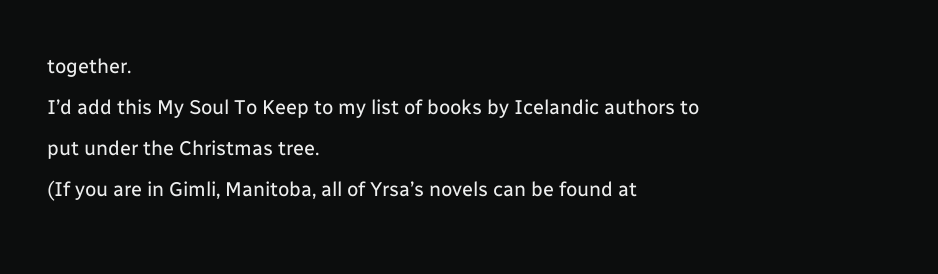together.
I’d add this My Soul To Keep to my list of books by Icelandic authors to put under the Christmas tree.
(If you are in Gimli, Manitoba, all of Yrsa’s novels can be found at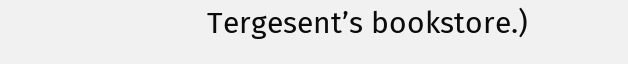Tergesent’s bookstore.)